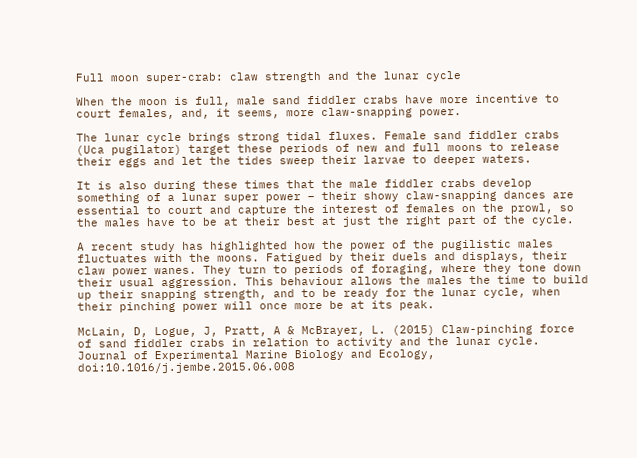Full moon super-crab: claw strength and the lunar cycle

When the moon is full, male sand fiddler crabs have more incentive to court females, and, it seems, more claw-snapping power.

The lunar cycle brings strong tidal fluxes. Female sand fiddler crabs (Uca pugilator) target these periods of new and full moons to release their eggs and let the tides sweep their larvae to deeper waters.

It is also during these times that the male fiddler crabs develop something of a lunar super power – their showy claw-snapping dances are essential to court and capture the interest of females on the prowl, so the males have to be at their best at just the right part of the cycle.

A recent study has highlighted how the power of the pugilistic males fluctuates with the moons. Fatigued by their duels and displays, their claw power wanes. They turn to periods of foraging, where they tone down their usual aggression. This behaviour allows the males the time to build up their snapping strength, and to be ready for the lunar cycle, when their pinching power will once more be at its peak.

McLain, D, Logue, J, Pratt, A & McBrayer, L. (2015) Claw-pinching force of sand fiddler crabs in relation to activity and the lunar cycle. Journal of Experimental Marine Biology and Ecology,  doi:10.1016/j.jembe.2015.06.008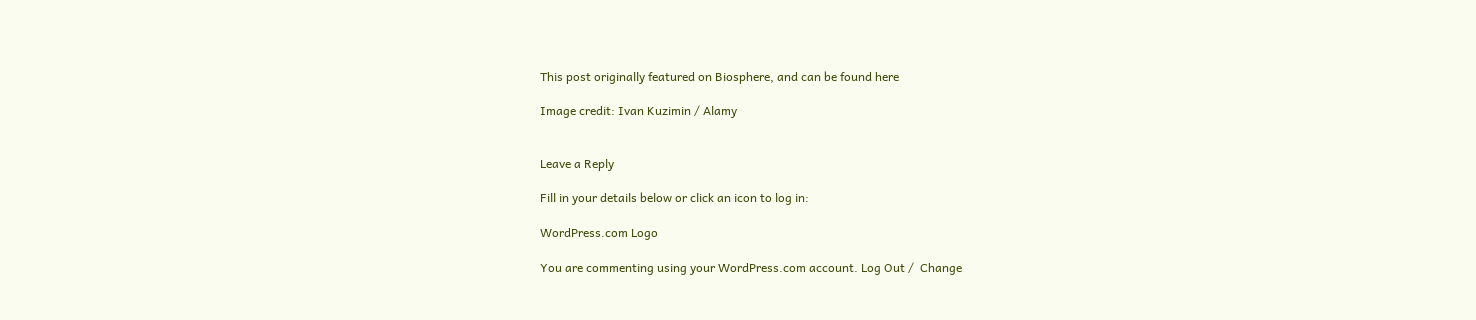This post originally featured on Biosphere, and can be found here

Image credit: Ivan Kuzimin / Alamy


Leave a Reply

Fill in your details below or click an icon to log in:

WordPress.com Logo

You are commenting using your WordPress.com account. Log Out /  Change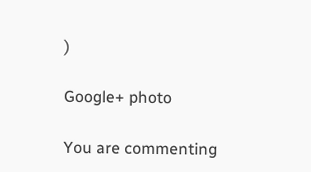)

Google+ photo

You are commenting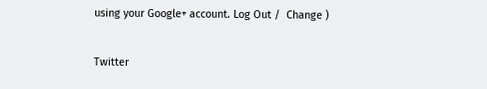using your Google+ account. Log Out /  Change )

Twitter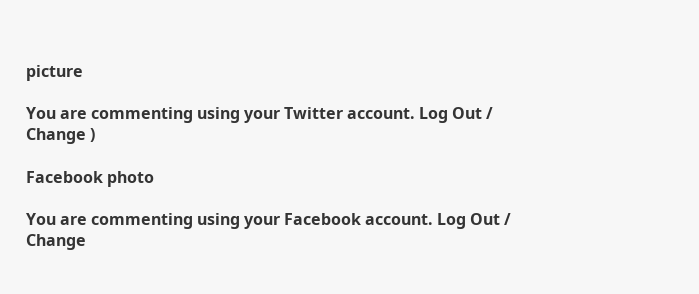picture

You are commenting using your Twitter account. Log Out /  Change )

Facebook photo

You are commenting using your Facebook account. Log Out /  Change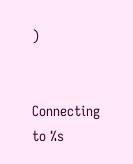)


Connecting to %s